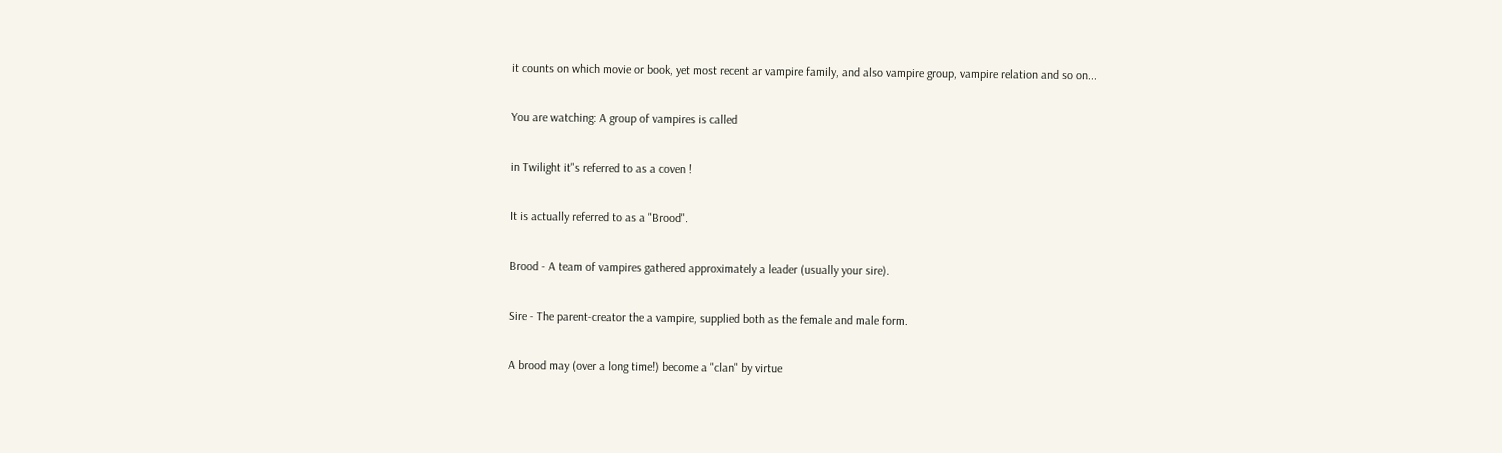it counts on which movie or book, yet most recent ar vampire family, and also vampire group, vampire relation and so on...

You are watching: A group of vampires is called

in Twilight it"s referred to as a coven !

It is actually referred to as a "Brood".

Brood - A team of vampires gathered approximately a leader (usually your sire).

Sire - The parent-creator the a vampire, supplied both as the female and male form.

A brood may (over a long time!) become a "clan" by virtue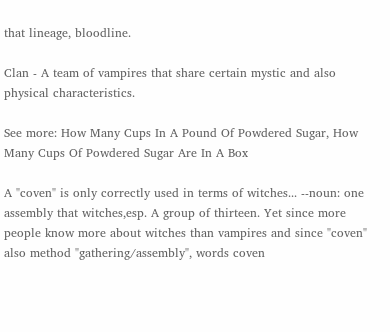that lineage, bloodline.

Clan - A team of vampires that share certain mystic and also physical characteristics.

See more: How Many Cups In A Pound Of Powdered Sugar, How Many Cups Of Powdered Sugar Are In A Box

A "coven" is only correctly used in terms of witches... --noun: one assembly that witches,esp. A group of thirteen. Yet since more people know more about witches than vampires and since "coven" also method "gathering/assembly", words coven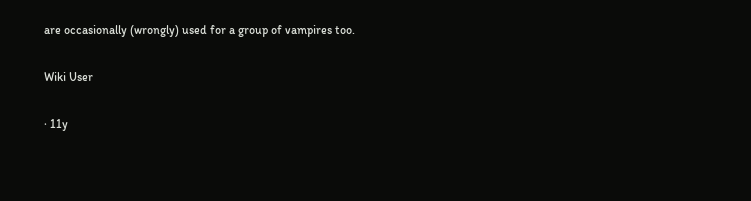are occasionally (wrongly) used for a group of vampires too.

Wiki User

∙ 11y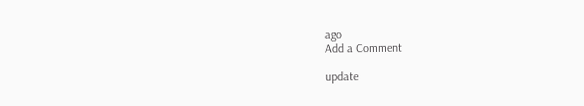ago
Add a Comment

update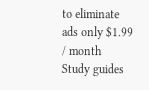to eliminate ads only $1.99 / month
Study guides